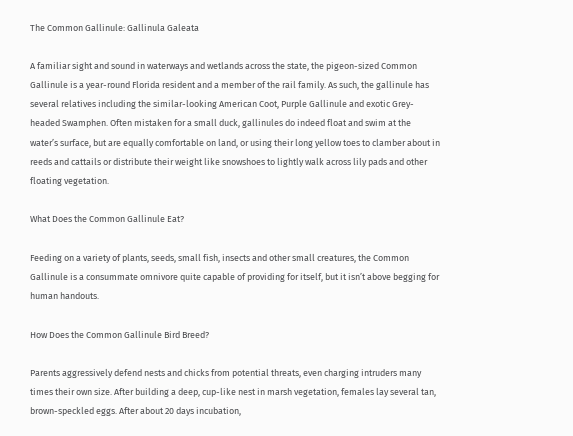The Common Gallinule: Gallinula Galeata

A familiar sight and sound in waterways and wetlands across the state, the pigeon-sized Common Gallinule is a year-round Florida resident and a member of the rail family. As such, the gallinule has several relatives including the similar-looking American Coot, Purple Gallinule and exotic Grey-headed Swamphen. Often mistaken for a small duck, gallinules do indeed float and swim at the water’s surface, but are equally comfortable on land, or using their long yellow toes to clamber about in reeds and cattails or distribute their weight like snowshoes to lightly walk across lily pads and other floating vegetation.

What Does the Common Gallinule Eat?

Feeding on a variety of plants, seeds, small fish, insects and other small creatures, the Common Gallinule is a consummate omnivore quite capable of providing for itself, but it isn’t above begging for human handouts.

How Does the Common Gallinule Bird Breed?

Parents aggressively defend nests and chicks from potential threats, even charging intruders many times their own size. After building a deep, cup-like nest in marsh vegetation, females lay several tan, brown-speckled eggs. After about 20 days incubation,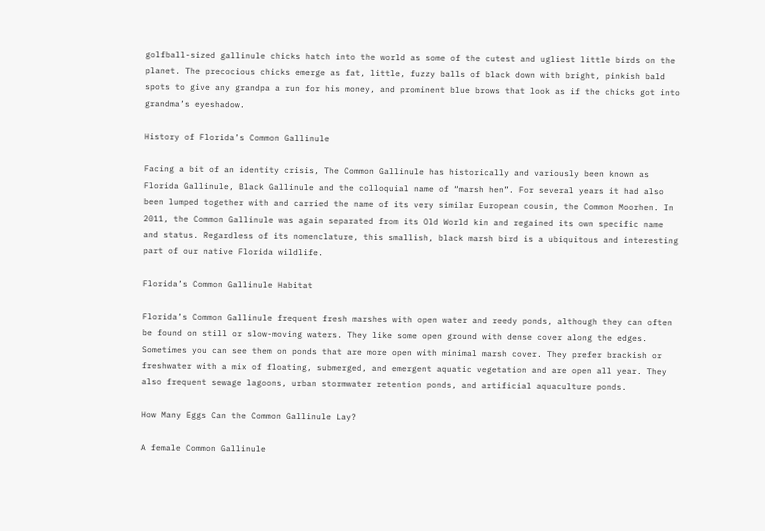golfball-sized gallinule chicks hatch into the world as some of the cutest and ugliest little birds on the planet. The precocious chicks emerge as fat, little, fuzzy balls of black down with bright, pinkish bald spots to give any grandpa a run for his money, and prominent blue brows that look as if the chicks got into grandma’s eyeshadow.

History of Florida’s Common Gallinule

Facing a bit of an identity crisis, The Common Gallinule has historically and variously been known as Florida Gallinule, Black Gallinule and the colloquial name of “marsh hen”. For several years it had also been lumped together with and carried the name of its very similar European cousin, the Common Moorhen. In 2011, the Common Gallinule was again separated from its Old World kin and regained its own specific name and status. Regardless of its nomenclature, this smallish, black marsh bird is a ubiquitous and interesting part of our native Florida wildlife.

Florida’s Common Gallinule Habitat

Florida’s Common Gallinule frequent fresh marshes with open water and reedy ponds, although they can often be found on still or slow-moving waters. They like some open ground with dense cover along the edges. Sometimes you can see them on ponds that are more open with minimal marsh cover. They prefer brackish or freshwater with a mix of floating, submerged, and emergent aquatic vegetation and are open all year. They also frequent sewage lagoons, urban stormwater retention ponds, and artificial aquaculture ponds.

How Many Eggs Can the Common Gallinule Lay?

A female Common Gallinule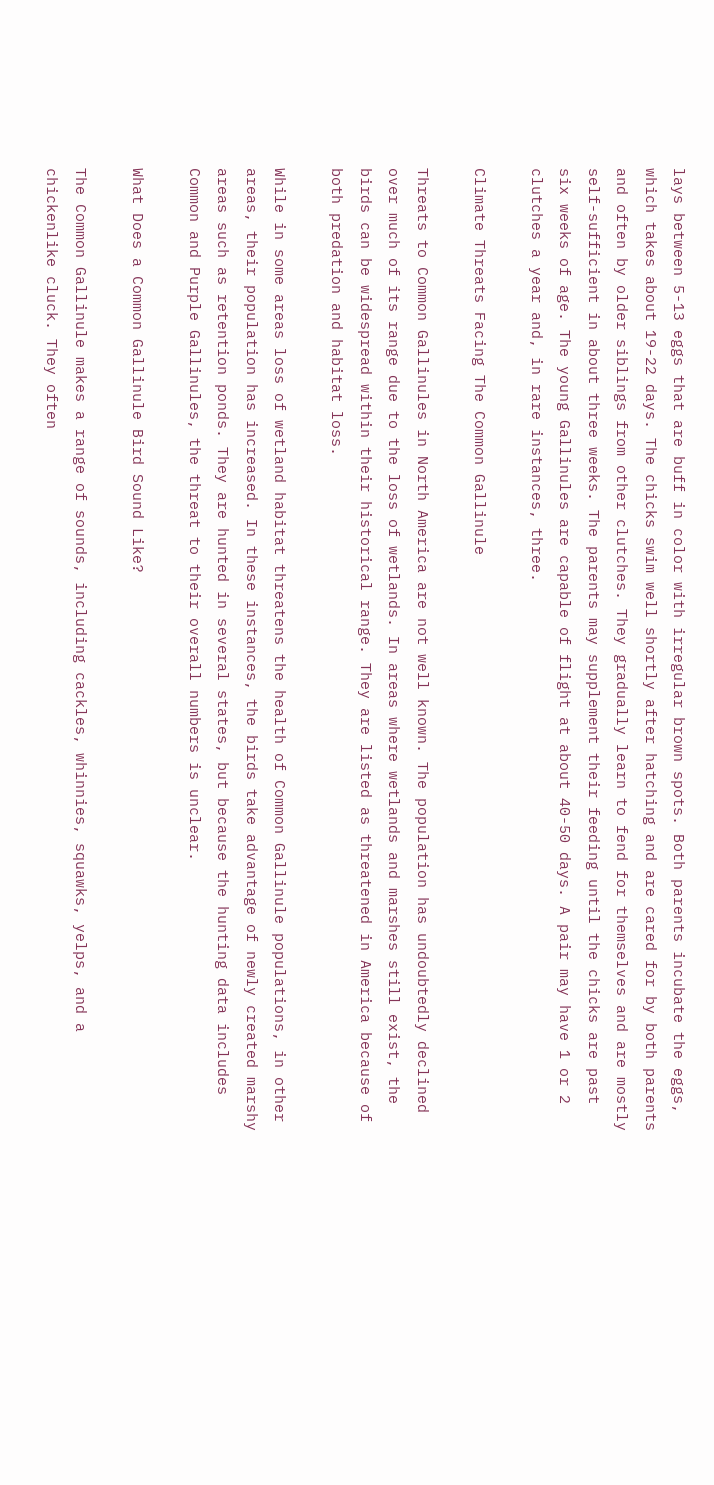lays between 5-13 eggs that are buff in color with irregular brown spots. Both parents incubate the eggs, which takes about 19-22 days. The chicks swim well shortly after hatching and are cared for by both parents and often by older siblings from other clutches. They gradually learn to fend for themselves and are mostly self-sufficient in about three weeks. The parents may supplement their feeding until the chicks are past six weeks of age. The young Gallinules are capable of flight at about 40-50 days. A pair may have 1 or 2 clutches a year and, in rare instances, three.

Climate Threats Facing The Common Gallinule

Threats to Common Gallinules in North America are not well known. The population has undoubtedly declined over much of its range due to the loss of wetlands. In areas where wetlands and marshes still exist, the birds can be widespread within their historical range. They are listed as threatened in America because of both predation and habitat loss.

While in some areas loss of wetland habitat threatens the health of Common Gallinule populations, in other areas, their population has increased. In these instances, the birds take advantage of newly created marshy areas such as retention ponds. They are hunted in several states, but because the hunting data includes Common and Purple Gallinules, the threat to their overall numbers is unclear.

What Does a Common Gallinule Bird Sound Like?

The Common Gallinule makes a range of sounds, including cackles, whinnies, squawks, yelps, and a chickenlike cluck. They often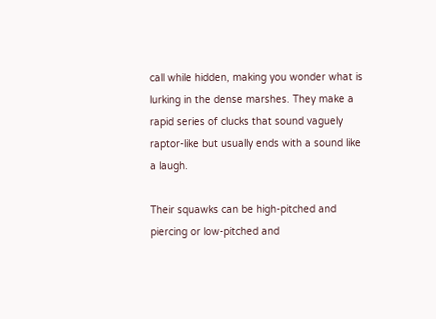call while hidden, making you wonder what is lurking in the dense marshes. They make a rapid series of clucks that sound vaguely raptor-like but usually ends with a sound like a laugh.

Their squawks can be high-pitched and piercing or low-pitched and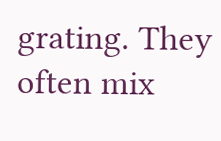grating. They often mix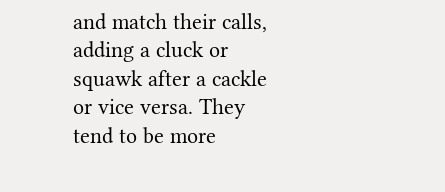and match their calls, adding a cluck or squawk after a cackle or vice versa. They tend to be more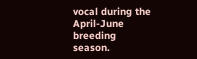vocal during the April-June breeding season.